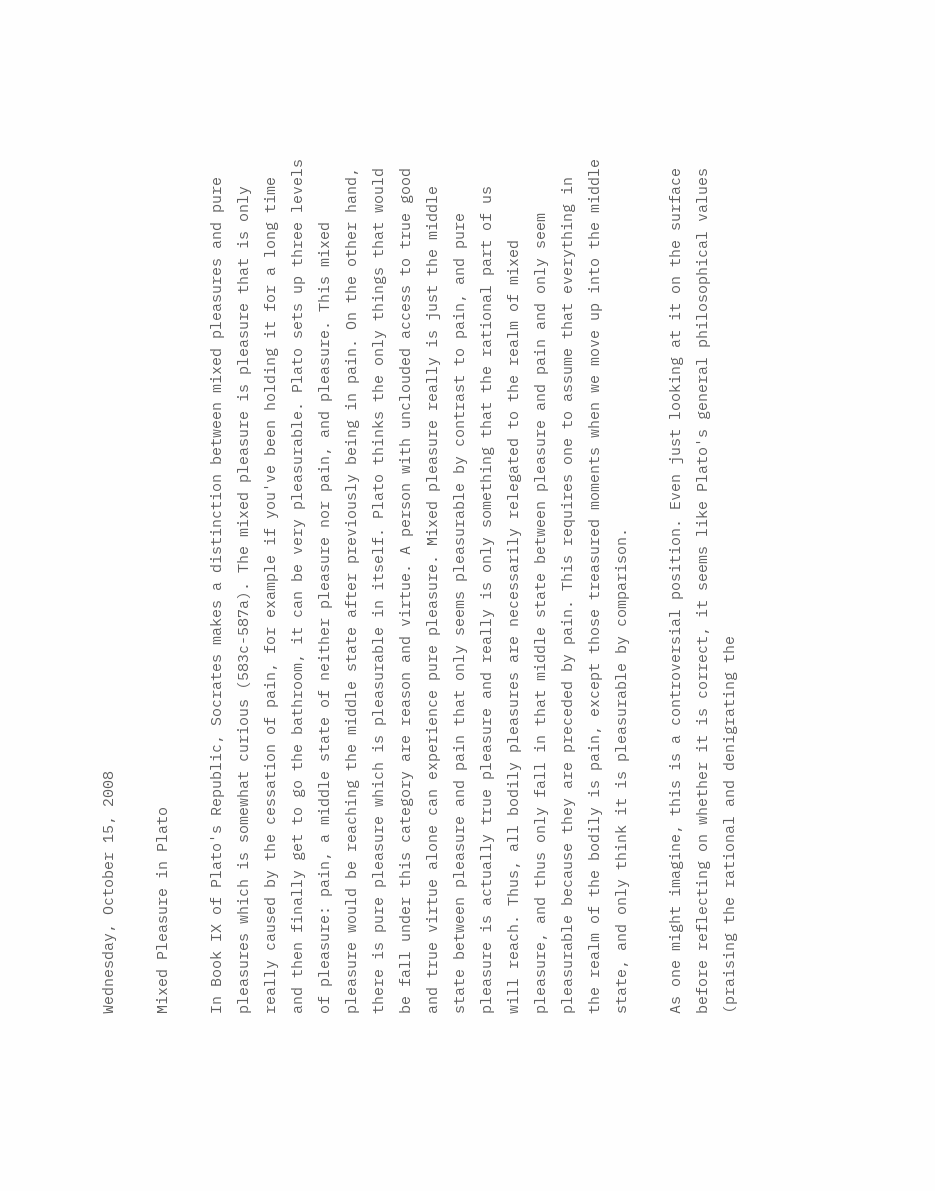Wednesday, October 15, 2008

Mixed Pleasure in Plato

In Book IX of Plato's Republic, Socrates makes a distinction between mixed pleasures and pure pleasures which is somewhat curious (583c-587a). The mixed pleasure is pleasure that is only really caused by the cessation of pain, for example if you've been holding it for a long time and then finally get to go the bathroom, it can be very pleasurable. Plato sets up three levels of pleasure: pain, a middle state of neither pleasure nor pain, and pleasure. This mixed pleasure would be reaching the middle state after previously being in pain. On the other hand, there is pure pleasure which is pleasurable in itself. Plato thinks the only things that would be fall under this category are reason and virtue. A person with unclouded access to true good and true virtue alone can experience pure pleasure. Mixed pleasure really is just the middle state between pleasure and pain that only seems pleasurable by contrast to pain, and pure pleasure is actually true pleasure and really is only something that the rational part of us will reach. Thus, all bodily pleasures are necessarily relegated to the realm of mixed pleasure, and thus only fall in that middle state between pleasure and pain and only seem pleasurable because they are preceded by pain. This requires one to assume that everything in the realm of the bodily is pain, except those treasured moments when we move up into the middle state, and only think it is pleasurable by comparison.

As one might imagine, this is a controversial position. Even just looking at it on the surface before reflecting on whether it is correct, it seems like Plato's general philosophical values (praising the rational and denigrating the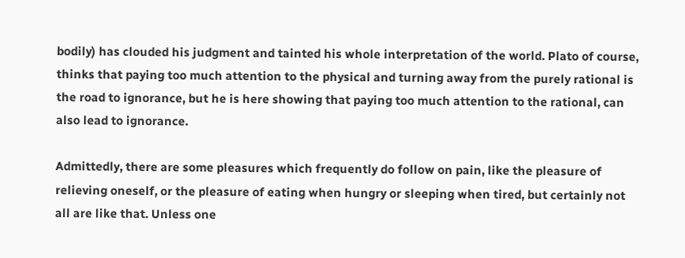bodily) has clouded his judgment and tainted his whole interpretation of the world. Plato of course, thinks that paying too much attention to the physical and turning away from the purely rational is the road to ignorance, but he is here showing that paying too much attention to the rational, can also lead to ignorance.

Admittedly, there are some pleasures which frequently do follow on pain, like the pleasure of relieving oneself, or the pleasure of eating when hungry or sleeping when tired, but certainly not all are like that. Unless one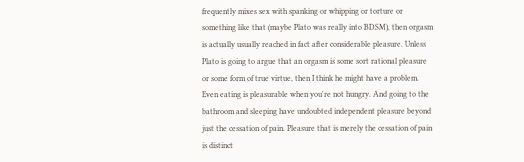frequently mixes sex with spanking or whipping or torture or something like that (maybe Plato was really into BDSM), then orgasm is actually usually reached in fact after considerable pleasure. Unless Plato is going to argue that an orgasm is some sort rational pleasure or some form of true virtue, then I think he might have a problem. Even eating is pleasurable when you're not hungry. And going to the bathroom and sleeping have undoubted independent pleasure beyond just the cessation of pain. Pleasure that is merely the cessation of pain is distinct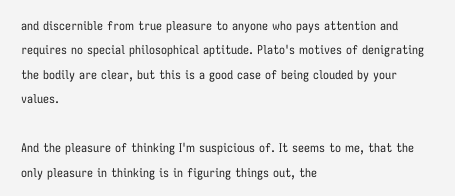and discernible from true pleasure to anyone who pays attention and requires no special philosophical aptitude. Plato's motives of denigrating the bodily are clear, but this is a good case of being clouded by your values.

And the pleasure of thinking I'm suspicious of. It seems to me, that the only pleasure in thinking is in figuring things out, the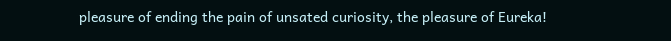pleasure of ending the pain of unsated curiosity, the pleasure of Eureka!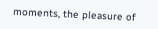moments, the pleasure of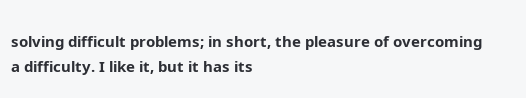solving difficult problems; in short, the pleasure of overcoming a difficulty. I like it, but it has its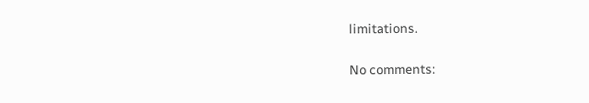limitations.

No comments: